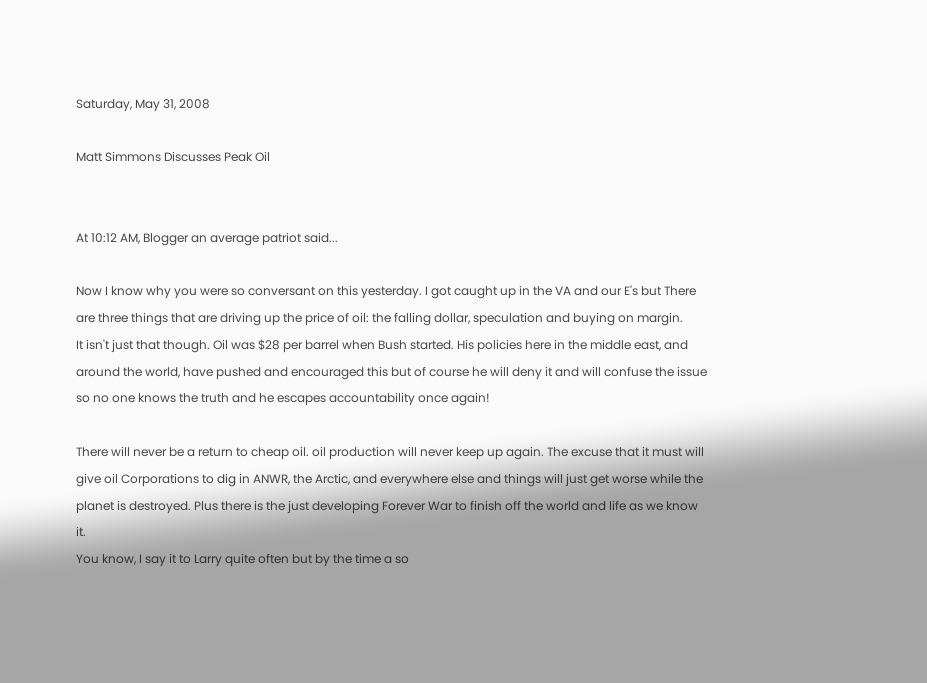Saturday, May 31, 2008

Matt Simmons Discusses Peak Oil


At 10:12 AM, Blogger an average patriot said...

Now I know why you were so conversant on this yesterday. I got caught up in the VA and our E's but There are three things that are driving up the price of oil: the falling dollar, speculation and buying on margin.
It isn't just that though. Oil was $28 per barrel when Bush started. His policies here in the middle east, and around the world, have pushed and encouraged this but of course he will deny it and will confuse the issue so no one knows the truth and he escapes accountability once again!

There will never be a return to cheap oil. oil production will never keep up again. The excuse that it must will give oil Corporations to dig in ANWR, the Arctic, and everywhere else and things will just get worse while the planet is destroyed. Plus there is the just developing Forever War to finish off the world and life as we know it.
You know, I say it to Larry quite often but by the time a so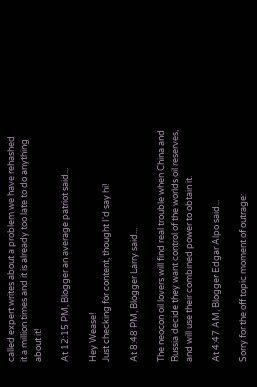called expert writes about a problem we have rehashed it a million times and it is already too late to do anything about it!

At 12:15 PM, Blogger an average patriot said...

Hey Wease!
Just checking for content, thought I'd say hi!

At 8:48 PM, Blogger Larry said...

The neocon oil lovers will find real trouble when China and Russia decide they want control of the worlds oil reserves, and will use their combined power to obtain it.

At 4:47 AM, Blogger Edgar Alpo said...

Sorry for the off topic moment of outrage: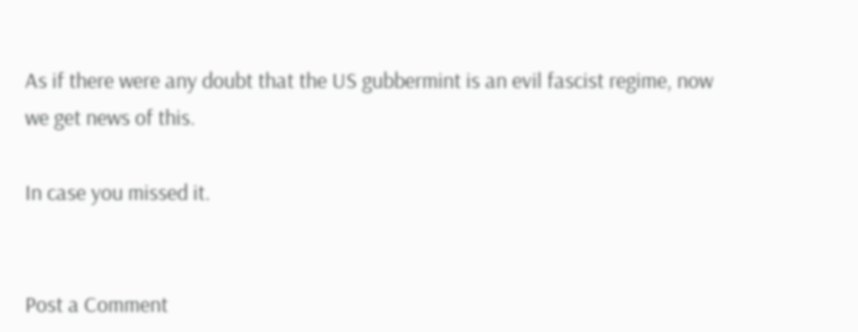As if there were any doubt that the US gubbermint is an evil fascist regime, now we get news of this.

In case you missed it.


Post a Comment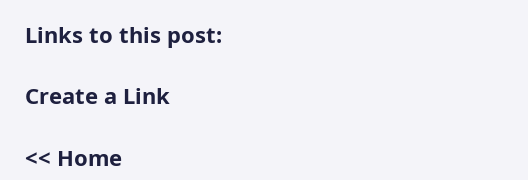Links to this post:

Create a Link

<< Home